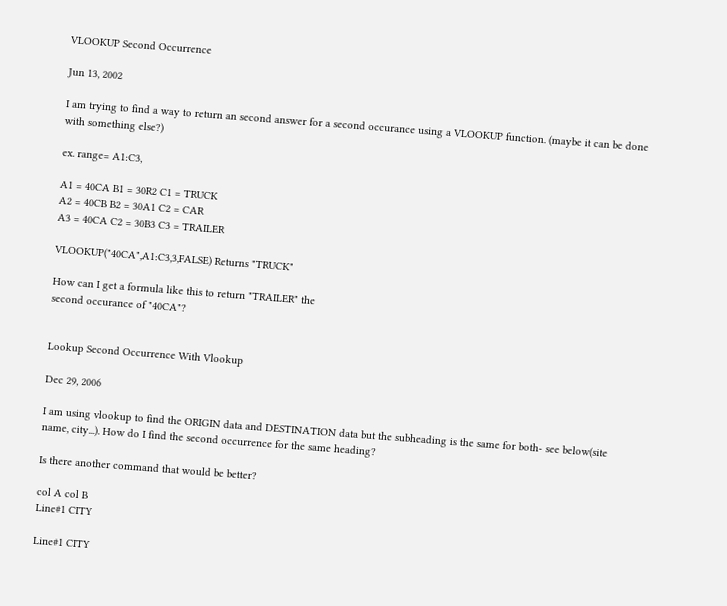VLOOKUP Second Occurrence

Jun 13, 2002

I am trying to find a way to return an second answer for a second occurance using a VLOOKUP function. (maybe it can be done with something else?)

ex. range= A1:C3,

A1 = 40CA B1 = 30R2 C1 = TRUCK
A2 = 40CB B2 = 30A1 C2 = CAR
A3 = 40CA C2 = 30B3 C3 = TRAILER

VLOOKUP("40CA",A1:C3,3,FALSE) Returns "TRUCK"

How can I get a formula like this to return "TRAILER" the
second occurance of "40CA"?


Lookup Second Occurrence With Vlookup

Dec 29, 2006

I am using vlookup to find the ORIGIN data and DESTINATION data but the subheading is the same for both- see below(site name, city...). How do I find the second occurrence for the same heading?

Is there another command that would be better?

col A col B
Line#1 CITY

Line#1 CITY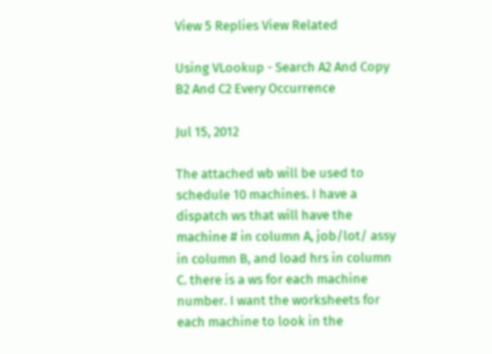View 5 Replies View Related

Using VLookup - Search A2 And Copy B2 And C2 Every Occurrence

Jul 15, 2012

The attached wb will be used to schedule 10 machines. I have a dispatch ws that will have the machine # in column A, job/lot/ assy in column B, and load hrs in column C. there is a ws for each machine number. I want the worksheets for each machine to look in the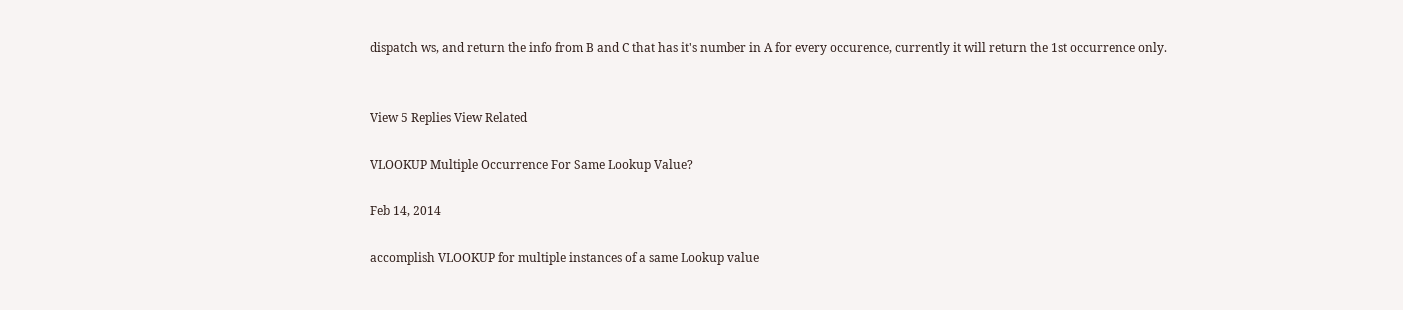dispatch ws, and return the info from B and C that has it's number in A for every occurence, currently it will return the 1st occurrence only.


View 5 Replies View Related

VLOOKUP Multiple Occurrence For Same Lookup Value?

Feb 14, 2014

accomplish VLOOKUP for multiple instances of a same Lookup value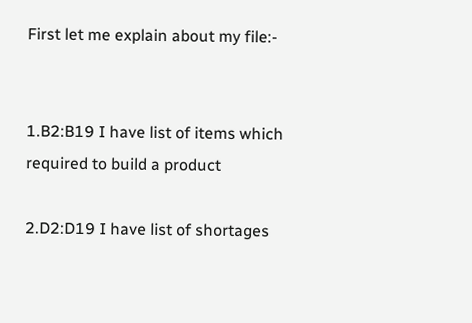First let me explain about my file:-


1.B2:B19 I have list of items which required to build a product

2.D2:D19 I have list of shortages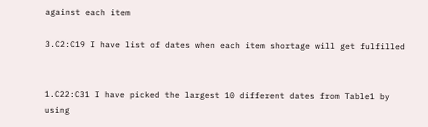against each item

3.C2:C19 I have list of dates when each item shortage will get fulfilled


1.C22:C31 I have picked the largest 10 different dates from Table1 by using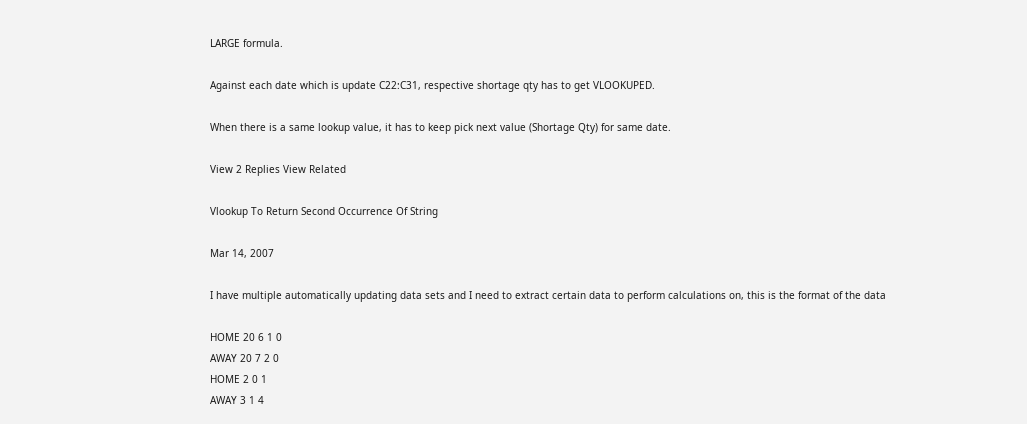LARGE formula.

Against each date which is update C22:C31, respective shortage qty has to get VLOOKUPED.

When there is a same lookup value, it has to keep pick next value (Shortage Qty) for same date.

View 2 Replies View Related

Vlookup To Return Second Occurrence Of String

Mar 14, 2007

I have multiple automatically updating data sets and I need to extract certain data to perform calculations on, this is the format of the data

HOME 20 6 1 0
AWAY 20 7 2 0
HOME 2 0 1
AWAY 3 1 4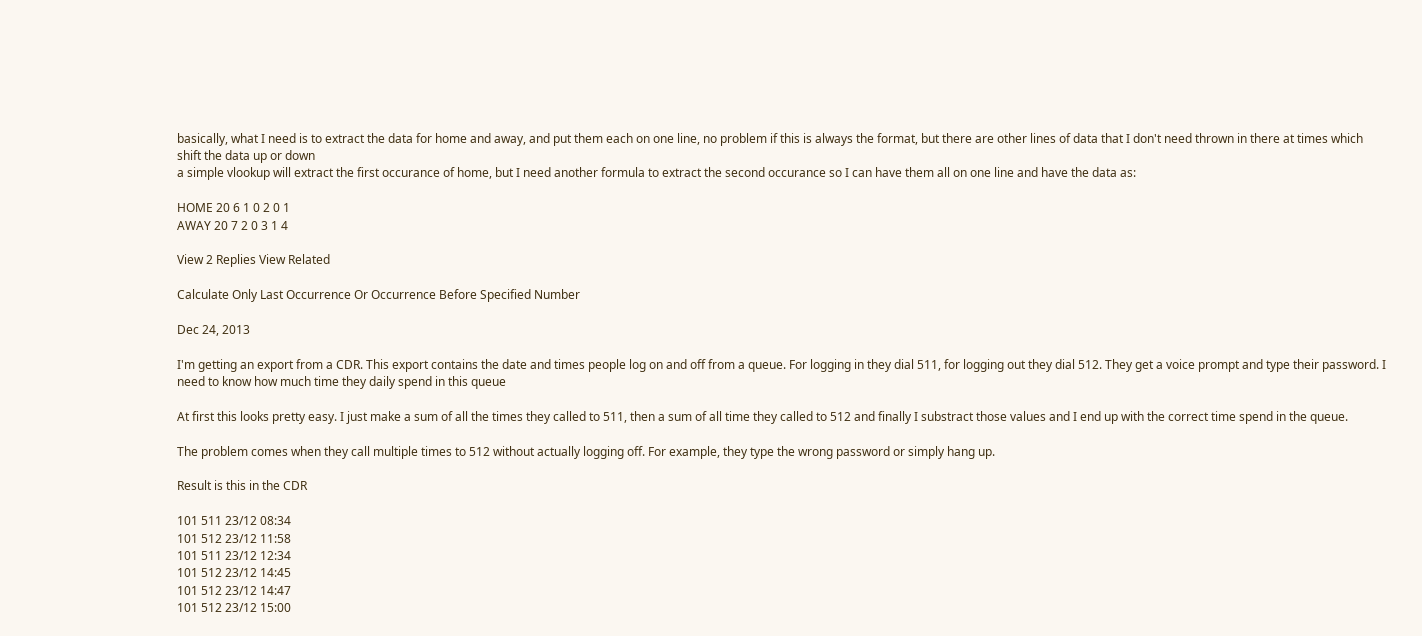basically, what I need is to extract the data for home and away, and put them each on one line, no problem if this is always the format, but there are other lines of data that I don't need thrown in there at times which shift the data up or down
a simple vlookup will extract the first occurance of home, but I need another formula to extract the second occurance so I can have them all on one line and have the data as:

HOME 20 6 1 0 2 0 1
AWAY 20 7 2 0 3 1 4

View 2 Replies View Related

Calculate Only Last Occurrence Or Occurrence Before Specified Number

Dec 24, 2013

I'm getting an export from a CDR. This export contains the date and times people log on and off from a queue. For logging in they dial 511, for logging out they dial 512. They get a voice prompt and type their password. I need to know how much time they daily spend in this queue

At first this looks pretty easy. I just make a sum of all the times they called to 511, then a sum of all time they called to 512 and finally I substract those values and I end up with the correct time spend in the queue.

The problem comes when they call multiple times to 512 without actually logging off. For example, they type the wrong password or simply hang up.

Result is this in the CDR

101 511 23/12 08:34
101 512 23/12 11:58
101 511 23/12 12:34
101 512 23/12 14:45
101 512 23/12 14:47
101 512 23/12 15:00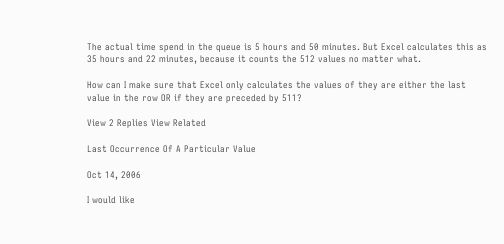The actual time spend in the queue is 5 hours and 50 minutes. But Excel calculates this as 35 hours and 22 minutes, because it counts the 512 values no matter what.

How can I make sure that Excel only calculates the values of they are either the last value in the row OR if they are preceded by 511?

View 2 Replies View Related

Last Occurrence Of A Particular Value

Oct 14, 2006

I would like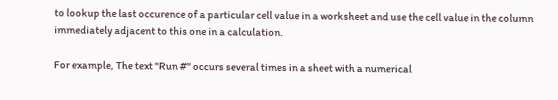to lookup the last occurence of a particular cell value in a worksheet and use the cell value in the column immediately adjacent to this one in a calculation.

For example, The text "Run #" occurs several times in a sheet with a numerical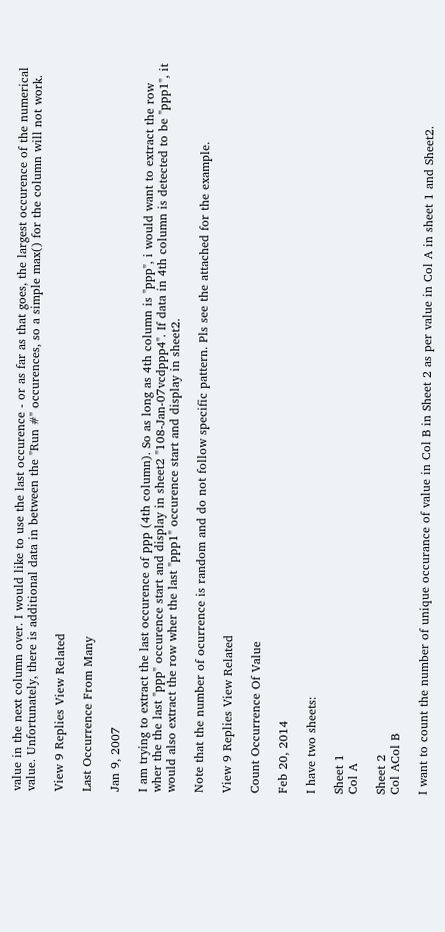value in the next column over. I would like to use the last occurence - or as far as that goes, the largest occurence of the numerical value. Unfortunately, there is additional data in between the "Run #" occurences, so a simple max() for the column will not work.

View 9 Replies View Related

Last Occurrence From Many

Jan 9, 2007

I am trying to extract the last occurence of ppp (4th column). So as long as 4th column is "ppp", i would want to extract the row wher the the last "ppp" occurence start and display in sheet2 "108-Jan-07vcdppp4". If data in 4th column is detected to be "ppp1", it would also extract the row wher the last "ppp1" occurence start and display in sheet2.

Note that the number of ocurrence is random and do not follow specific pattern. Pls see the attached for the example.

View 9 Replies View Related

Count Occurrence Of Value

Feb 20, 2014

I have two sheets:

Sheet 1
Col A

Sheet 2
Col ACol B

I want to count the number of unique occurance of value in Col B in Sheet 2 as per value in Col A in sheet 1 and Sheet2.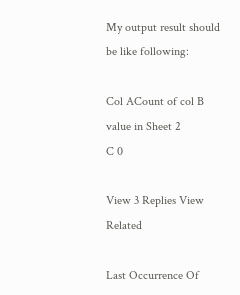My output result should be like following:

Col ACount of col B value in Sheet 2
C 0

View 3 Replies View Related

Last Occurrence Of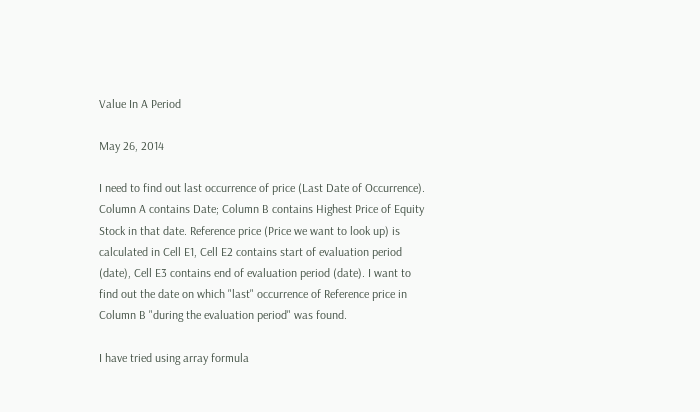Value In A Period

May 26, 2014

I need to find out last occurrence of price (Last Date of Occurrence). Column A contains Date; Column B contains Highest Price of Equity Stock in that date. Reference price (Price we want to look up) is calculated in Cell E1, Cell E2 contains start of evaluation period (date), Cell E3 contains end of evaluation period (date). I want to find out the date on which "last" occurrence of Reference price in Column B "during the evaluation period" was found.

I have tried using array formula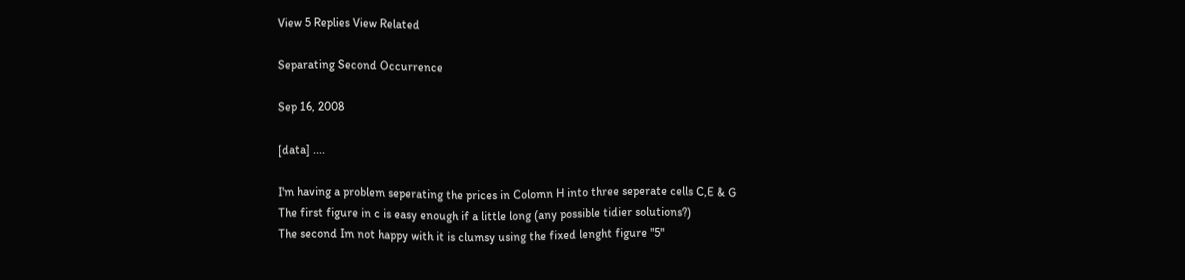View 5 Replies View Related

Separating Second Occurrence

Sep 16, 2008

[data] ....

I'm having a problem seperating the prices in Colomn H into three seperate cells C,E & G
The first figure in c is easy enough if a little long (any possible tidier solutions?)
The second Im not happy with it is clumsy using the fixed lenght figure "5"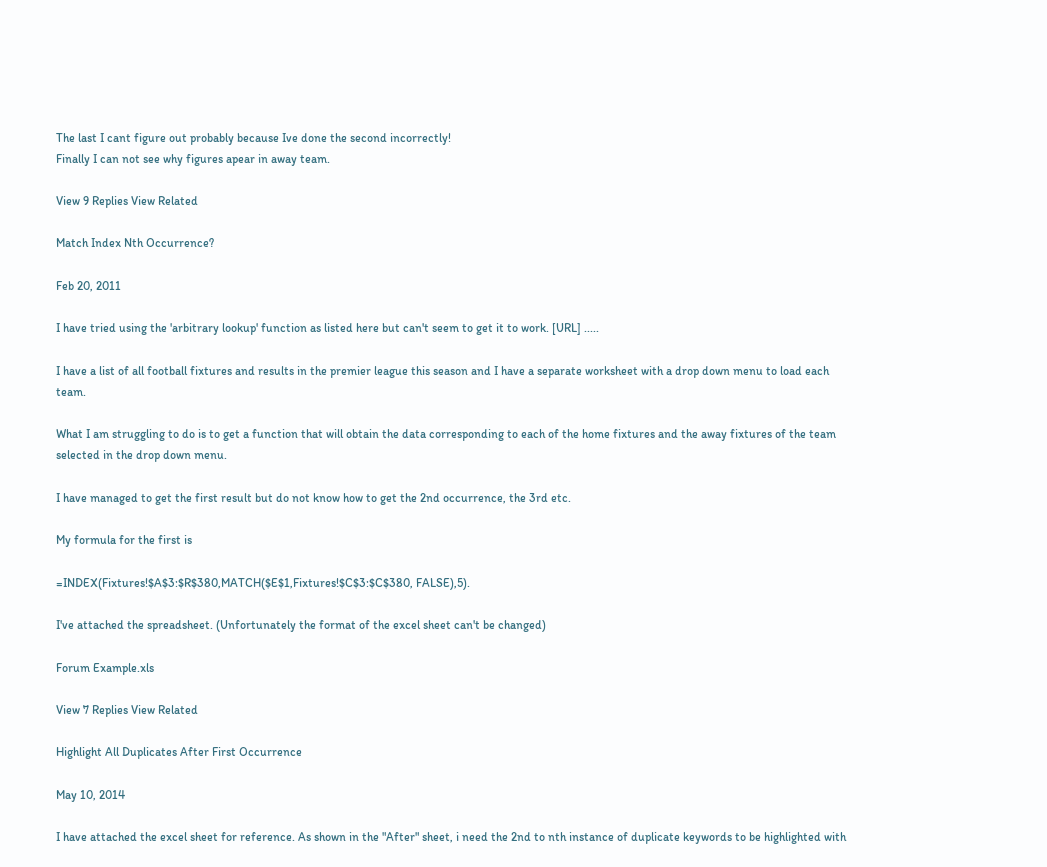The last I cant figure out probably because Ive done the second incorrectly!
Finally I can not see why figures apear in away team.

View 9 Replies View Related

Match Index Nth Occurrence?

Feb 20, 2011

I have tried using the 'arbitrary lookup' function as listed here but can't seem to get it to work. [URL] .....

I have a list of all football fixtures and results in the premier league this season and I have a separate worksheet with a drop down menu to load each team.

What I am struggling to do is to get a function that will obtain the data corresponding to each of the home fixtures and the away fixtures of the team selected in the drop down menu.

I have managed to get the first result but do not know how to get the 2nd occurrence, the 3rd etc.

My formula for the first is

=INDEX(Fixtures!$A$3:$R$380,MATCH($E$1,Fixtures!$C$3:$C$380, FALSE),5).

I've attached the spreadsheet. (Unfortunately the format of the excel sheet can't be changed)

Forum Example.xls

View 7 Replies View Related

Highlight All Duplicates After First Occurrence

May 10, 2014

I have attached the excel sheet for reference. As shown in the "After" sheet, i need the 2nd to nth instance of duplicate keywords to be highlighted with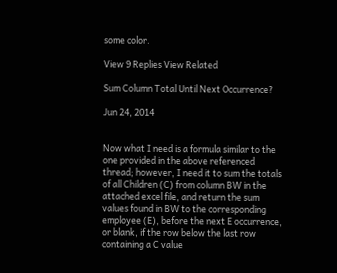some color.

View 9 Replies View Related

Sum Column Total Until Next Occurrence?

Jun 24, 2014


Now what I need is a formula similar to the one provided in the above referenced thread; however, I need it to sum the totals of all Children (C) from column BW in the attached excel file, and return the sum values found in BW to the corresponding employee (E), before the next E occurrence, or blank, if the row below the last row containing a C value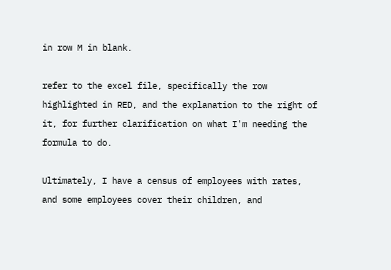in row M in blank.

refer to the excel file, specifically the row highlighted in RED, and the explanation to the right of it, for further clarification on what I'm needing the formula to do.

Ultimately, I have a census of employees with rates, and some employees cover their children, and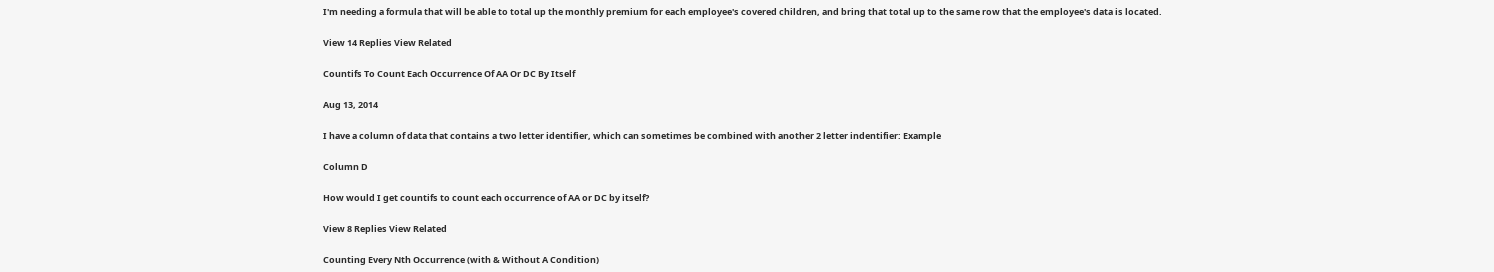I'm needing a formula that will be able to total up the monthly premium for each employee's covered children, and bring that total up to the same row that the employee's data is located.

View 14 Replies View Related

Countifs To Count Each Occurrence Of AA Or DC By Itself

Aug 13, 2014

I have a column of data that contains a two letter identifier, which can sometimes be combined with another 2 letter indentifier: Example

Column D

How would I get countifs to count each occurrence of AA or DC by itself?

View 8 Replies View Related

Counting Every Nth Occurrence (with & Without A Condition)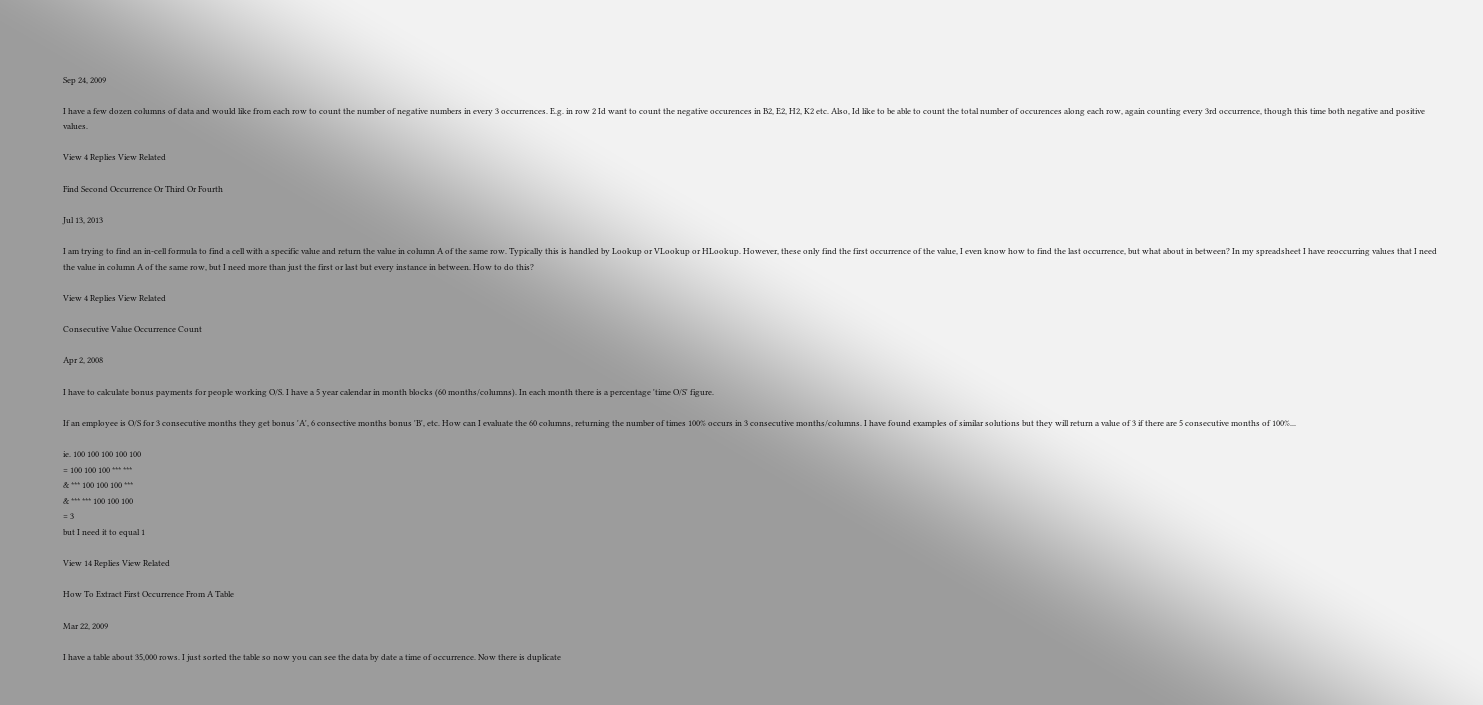Sep 24, 2009

I have a few dozen columns of data and would like from each row to count the number of negative numbers in every 3 occurrences. E.g. in row 2 Id want to count the negative occurences in B2, E2, H2, K2 etc. Also, Id like to be able to count the total number of occurences along each row, again counting every 3rd occurrence, though this time both negative and positive values.

View 4 Replies View Related

Find Second Occurrence Or Third Or Fourth

Jul 13, 2013

I am trying to find an in-cell formula to find a cell with a specific value and return the value in column A of the same row. Typically this is handled by Lookup or VLookup or HLookup. However, these only find the first occurrence of the value, I even know how to find the last occurrence, but what about in between? In my spreadsheet I have reoccurring values that I need the value in column A of the same row, but I need more than just the first or last but every instance in between. How to do this?

View 4 Replies View Related

Consecutive Value Occurrence Count

Apr 2, 2008

I have to calculate bonus payments for people working O/S. I have a 5 year calendar in month blocks (60 months/columns). In each month there is a percentage 'time O/S' figure.

If an employee is O/S for 3 consecutive months they get bonus 'A', 6 consective months bonus 'B', etc. How can I evaluate the 60 columns, returning the number of times 100% occurs in 3 consecutive months/columns. I have found examples of similar solutions but they will return a value of 3 if there are 5 consecutive months of 100%...

ie. 100 100 100 100 100
= 100 100 100 *** ***
& *** 100 100 100 ***
& *** *** 100 100 100
= 3
but I need it to equal 1

View 14 Replies View Related

How To Extract First Occurrence From A Table

Mar 22, 2009

I have a table about 35,000 rows. I just sorted the table so now you can see the data by date a time of occurrence. Now there is duplicate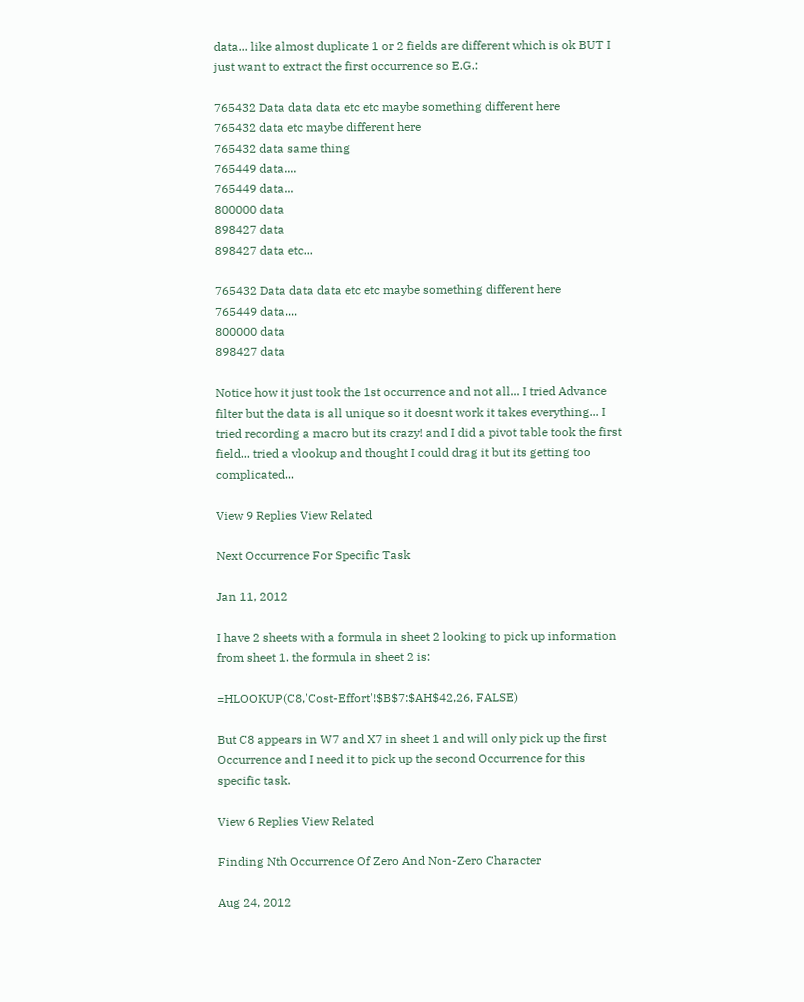data... like almost duplicate 1 or 2 fields are different which is ok BUT I just want to extract the first occurrence so E.G.:

765432 Data data data etc etc maybe something different here
765432 data etc maybe different here
765432 data same thing
765449 data....
765449 data...
800000 data
898427 data
898427 data etc...

765432 Data data data etc etc maybe something different here
765449 data....
800000 data
898427 data

Notice how it just took the 1st occurrence and not all... I tried Advance filter but the data is all unique so it doesnt work it takes everything... I tried recording a macro but its crazy! and I did a pivot table took the first field... tried a vlookup and thought I could drag it but its getting too complicated...

View 9 Replies View Related

Next Occurrence For Specific Task

Jan 11, 2012

I have 2 sheets with a formula in sheet 2 looking to pick up information from sheet 1. the formula in sheet 2 is:

=HLOOKUP(C8,'Cost-Effort'!$B$7:$AH$42,26, FALSE)

But C8 appears in W7 and X7 in sheet 1 and will only pick up the first Occurrence and I need it to pick up the second Occurrence for this specific task.

View 6 Replies View Related

Finding Nth Occurrence Of Zero And Non-Zero Character

Aug 24, 2012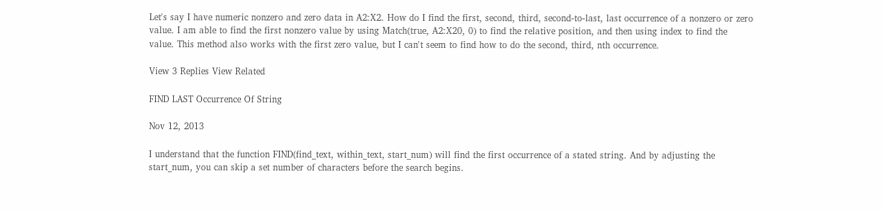Let's say I have numeric nonzero and zero data in A2:X2. How do I find the first, second, third, second-to-last, last occurrence of a nonzero or zero value. I am able to find the first nonzero value by using Match(true, A2:X20, 0) to find the relative position, and then using index to find the value. This method also works with the first zero value, but I can't seem to find how to do the second, third, nth occurrence.

View 3 Replies View Related

FIND LAST Occurrence Of String

Nov 12, 2013

I understand that the function FIND(find_text, within_text, start_num) will find the first occurrence of a stated string. And by adjusting the start_num, you can skip a set number of characters before the search begins.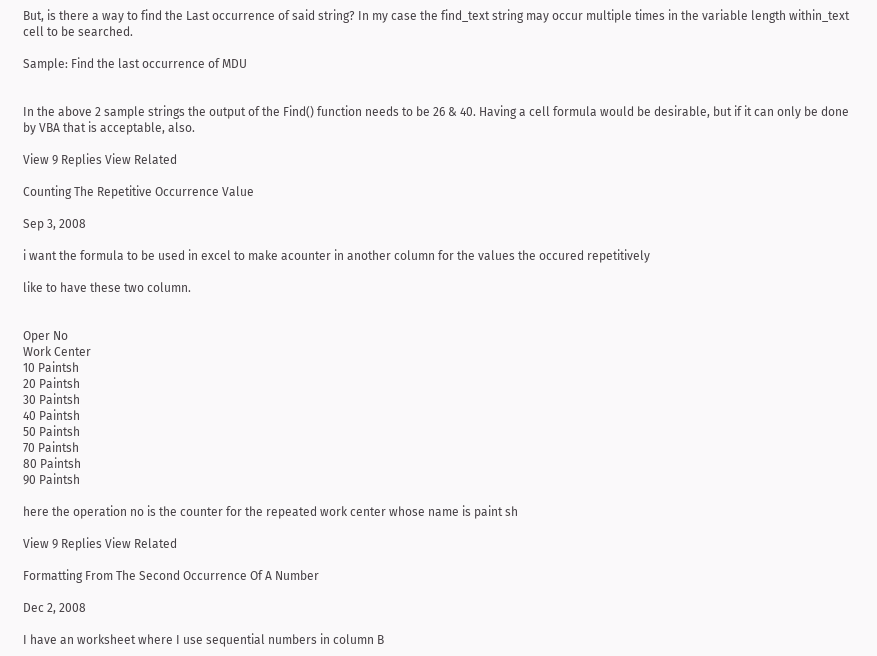But, is there a way to find the Last occurrence of said string? In my case the find_text string may occur multiple times in the variable length within_text cell to be searched.

Sample: Find the last occurrence of MDU


In the above 2 sample strings the output of the Find() function needs to be 26 & 40. Having a cell formula would be desirable, but if it can only be done by VBA that is acceptable, also.

View 9 Replies View Related

Counting The Repetitive Occurrence Value

Sep 3, 2008

i want the formula to be used in excel to make acounter in another column for the values the occured repetitively

like to have these two column.


Oper No
Work Center
10 Paintsh
20 Paintsh
30 Paintsh
40 Paintsh
50 Paintsh
70 Paintsh
80 Paintsh
90 Paintsh

here the operation no is the counter for the repeated work center whose name is paint sh

View 9 Replies View Related

Formatting From The Second Occurrence Of A Number

Dec 2, 2008

I have an worksheet where I use sequential numbers in column B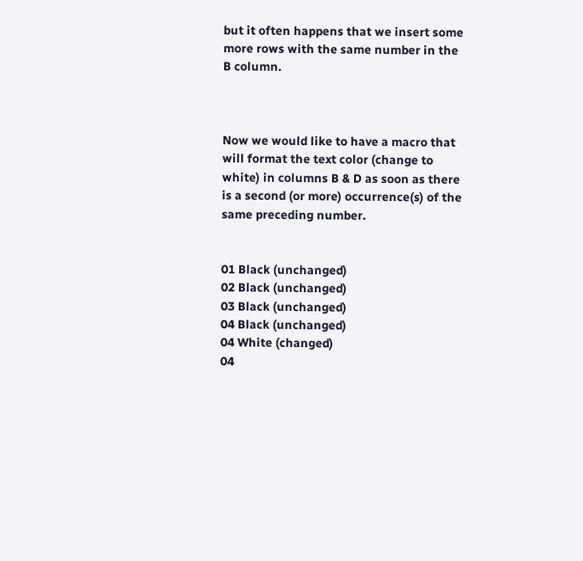but it often happens that we insert some more rows with the same number in the B column.



Now we would like to have a macro that will format the text color (change to white) in columns B & D as soon as there is a second (or more) occurrence(s) of the same preceding number.


01 Black (unchanged)
02 Black (unchanged)
03 Black (unchanged)
04 Black (unchanged)
04 White (changed)
04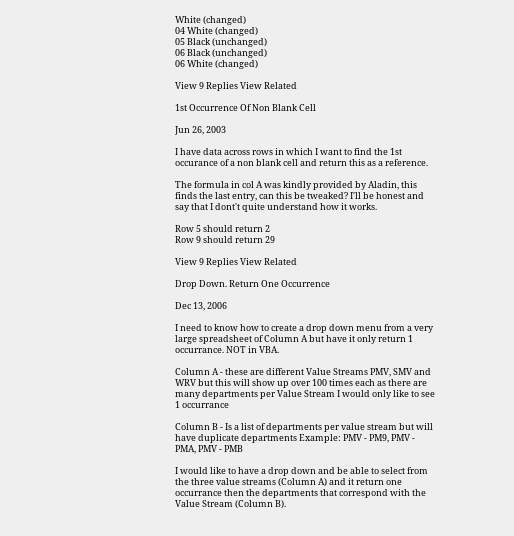White (changed)
04 White (changed)
05 Black (unchanged)
06 Black (unchanged)
06 White (changed)

View 9 Replies View Related

1st Occurrence Of Non Blank Cell

Jun 26, 2003

I have data across rows in which I want to find the 1st occurance of a non blank cell and return this as a reference.

The formula in col A was kindly provided by Aladin, this finds the last entry, can this be tweaked? I'll be honest and say that I dont't quite understand how it works.

Row 5 should return 2
Row 9 should return 29

View 9 Replies View Related

Drop Down. Return One Occurrence

Dec 13, 2006

I need to know how to create a drop down menu from a very large spreadsheet of Column A but have it only return 1 occurrance. NOT in VBA.

Column A - these are different Value Streams PMV, SMV and WRV but this will show up over 100 times each as there are many departments per Value Stream I would only like to see 1 occurrance

Column B - Is a list of departments per value stream but will have duplicate departments Example: PMV - PM9, PMV - PMA, PMV - PMB

I would like to have a drop down and be able to select from the three value streams (Column A) and it return one occurrance then the departments that correspond with the Value Stream (Column B).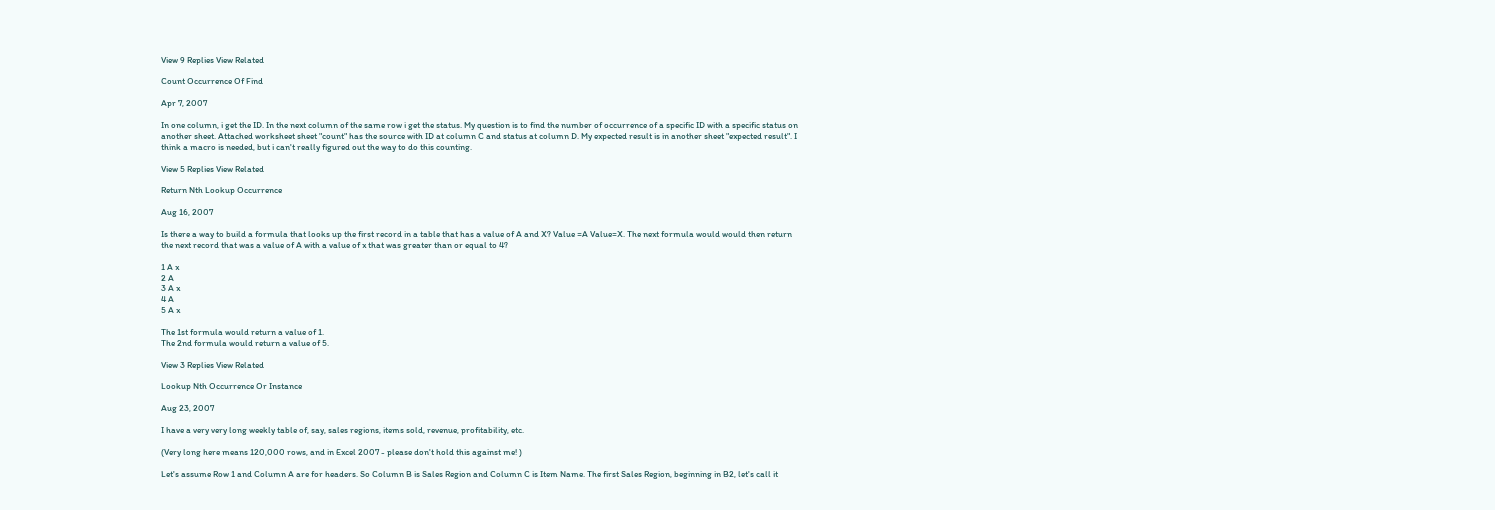View 9 Replies View Related

Count Occurrence Of Find

Apr 7, 2007

In one column, i get the ID. In the next column of the same row i get the status. My question is to find the number of occurrence of a specific ID with a specific status on another sheet. Attached worksheet sheet "count" has the source with ID at column C and status at column D. My expected result is in another sheet "expected result". I think a macro is needed, but i can't really figured out the way to do this counting.

View 5 Replies View Related

Return Nth Lookup Occurrence

Aug 16, 2007

Is there a way to build a formula that looks up the first record in a table that has a value of A and X? Value =A Value=X. The next formula would would then return the next record that was a value of A with a value of x that was greater than or equal to 4?

1 A x
2 A
3 A x
4 A
5 A x

The 1st formula would return a value of 1.
The 2nd formula would return a value of 5.

View 3 Replies View Related

Lookup Nth Occurrence Or Instance

Aug 23, 2007

I have a very very long weekly table of, say, sales regions, items sold, revenue, profitability, etc.

(Very long here means 120,000 rows, and in Excel 2007 - please don't hold this against me! )

Let's assume Row 1 and Column A are for headers. So Column B is Sales Region and Column C is Item Name. The first Sales Region, beginning in B2, let's call it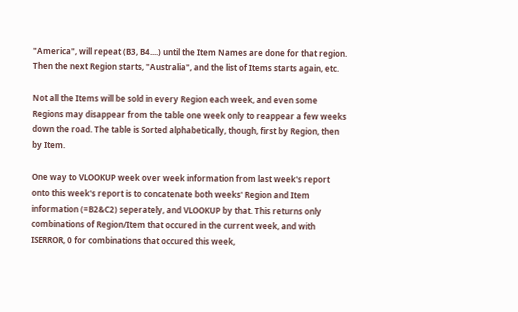"America", will repeat (B3, B4....) until the Item Names are done for that region. Then the next Region starts, "Australia", and the list of Items starts again, etc.

Not all the Items will be sold in every Region each week, and even some Regions may disappear from the table one week only to reappear a few weeks down the road. The table is Sorted alphabetically, though, first by Region, then by Item.

One way to VLOOKUP week over week information from last week's report onto this week's report is to concatenate both weeks' Region and Item information (=B2&C2) seperately, and VLOOKUP by that. This returns only combinations of Region/Item that occured in the current week, and with ISERROR, 0 for combinations that occured this week,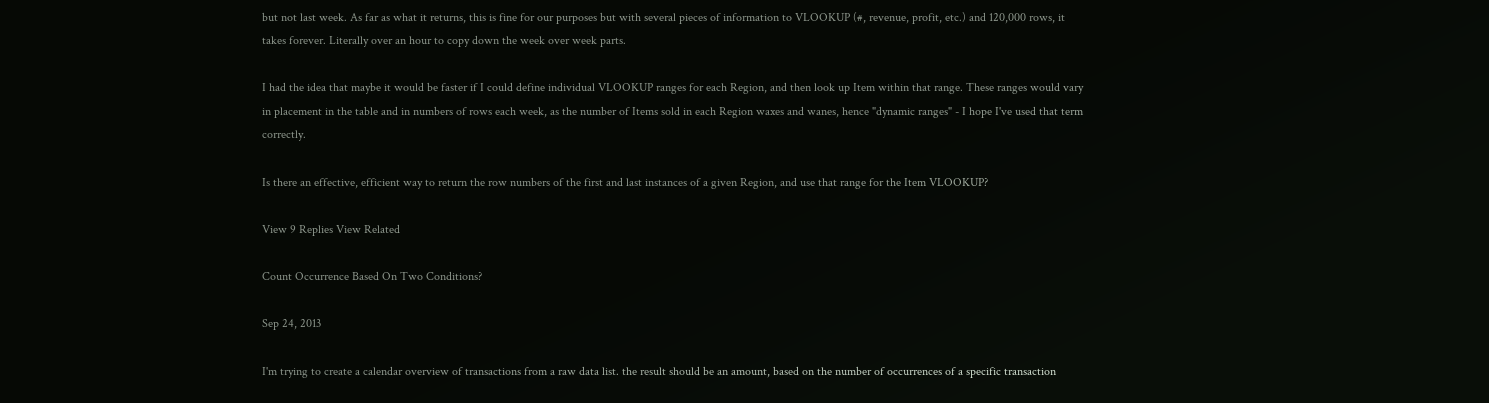but not last week. As far as what it returns, this is fine for our purposes but with several pieces of information to VLOOKUP (#, revenue, profit, etc.) and 120,000 rows, it takes forever. Literally over an hour to copy down the week over week parts.

I had the idea that maybe it would be faster if I could define individual VLOOKUP ranges for each Region, and then look up Item within that range. These ranges would vary in placement in the table and in numbers of rows each week, as the number of Items sold in each Region waxes and wanes, hence "dynamic ranges" - I hope I've used that term correctly.

Is there an effective, efficient way to return the row numbers of the first and last instances of a given Region, and use that range for the Item VLOOKUP?

View 9 Replies View Related

Count Occurrence Based On Two Conditions?

Sep 24, 2013

I'm trying to create a calendar overview of transactions from a raw data list. the result should be an amount, based on the number of occurrences of a specific transaction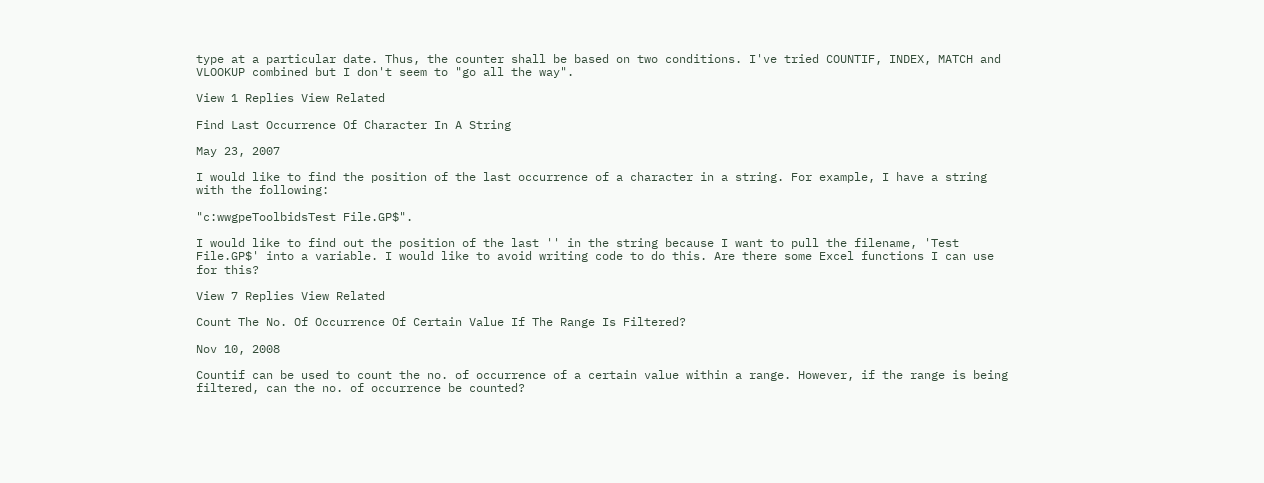type at a particular date. Thus, the counter shall be based on two conditions. I've tried COUNTIF, INDEX, MATCH and VLOOKUP combined but I don't seem to "go all the way".

View 1 Replies View Related

Find Last Occurrence Of Character In A String

May 23, 2007

I would like to find the position of the last occurrence of a character in a string. For example, I have a string with the following:

"c:wwgpeToolbidsTest File.GP$".

I would like to find out the position of the last '' in the string because I want to pull the filename, 'Test File.GP$' into a variable. I would like to avoid writing code to do this. Are there some Excel functions I can use for this?

View 7 Replies View Related

Count The No. Of Occurrence Of Certain Value If The Range Is Filtered?

Nov 10, 2008

Countif can be used to count the no. of occurrence of a certain value within a range. However, if the range is being filtered, can the no. of occurrence be counted?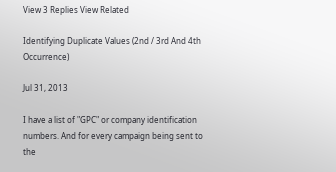View 3 Replies View Related

Identifying Duplicate Values (2nd / 3rd And 4th Occurrence)

Jul 31, 2013

I have a list of "GPC" or company identification numbers. And for every campaign being sent to the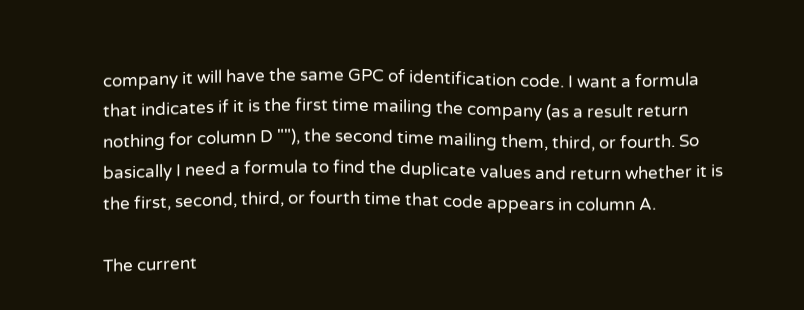company it will have the same GPC of identification code. I want a formula that indicates if it is the first time mailing the company (as a result return nothing for column D ""), the second time mailing them, third, or fourth. So basically I need a formula to find the duplicate values and return whether it is the first, second, third, or fourth time that code appears in column A.

The current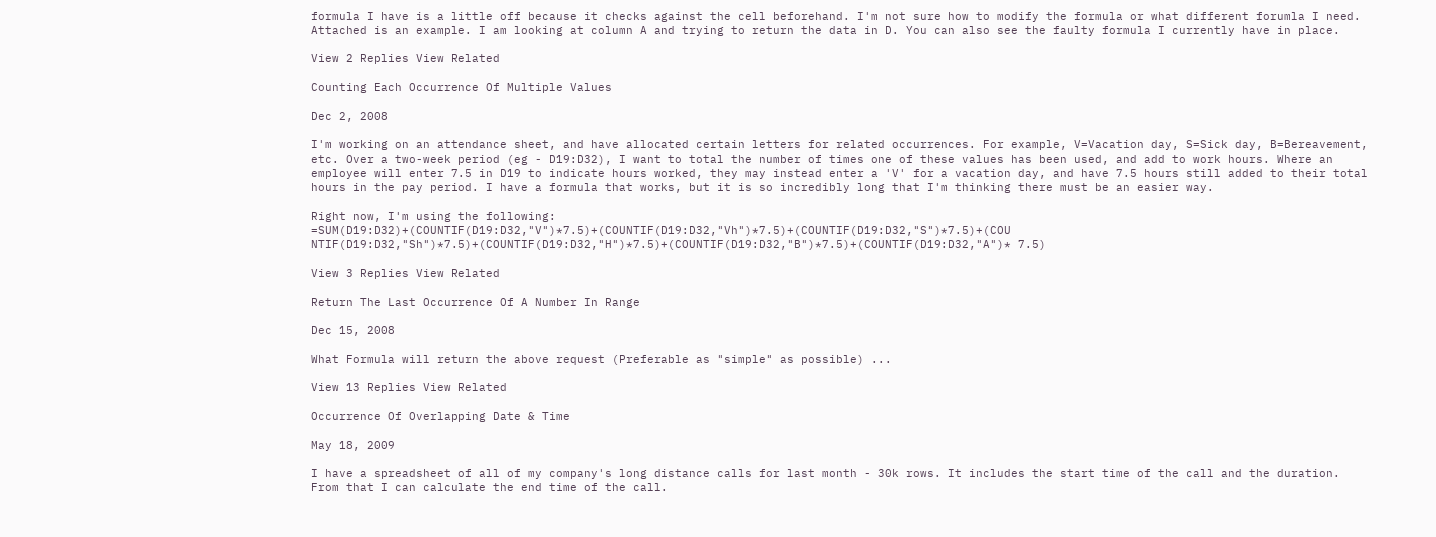formula I have is a little off because it checks against the cell beforehand. I'm not sure how to modify the formula or what different forumla I need. Attached is an example. I am looking at column A and trying to return the data in D. You can also see the faulty formula I currently have in place.

View 2 Replies View Related

Counting Each Occurrence Of Multiple Values

Dec 2, 2008

I'm working on an attendance sheet, and have allocated certain letters for related occurrences. For example, V=Vacation day, S=Sick day, B=Bereavement, etc. Over a two-week period (eg - D19:D32), I want to total the number of times one of these values has been used, and add to work hours. Where an employee will enter 7.5 in D19 to indicate hours worked, they may instead enter a 'V' for a vacation day, and have 7.5 hours still added to their total hours in the pay period. I have a formula that works, but it is so incredibly long that I'm thinking there must be an easier way.

Right now, I'm using the following:
=SUM(D19:D32)+(COUNTIF(D19:D32,"V")*7.5)+(COUNTIF(D19:D32,"Vh")*7.5)+(COUNTIF(D19:D32,"S")*7.5)+(COU NTIF(D19:D32,"Sh")*7.5)+(COUNTIF(D19:D32,"H")*7.5)+(COUNTIF(D19:D32,"B")*7.5)+(COUNTIF(D19:D32,"A")* 7.5)

View 3 Replies View Related

Return The Last Occurrence Of A Number In Range

Dec 15, 2008

What Formula will return the above request (Preferable as "simple" as possible) ...

View 13 Replies View Related

Occurrence Of Overlapping Date & Time

May 18, 2009

I have a spreadsheet of all of my company's long distance calls for last month - 30k rows. It includes the start time of the call and the duration. From that I can calculate the end time of the call.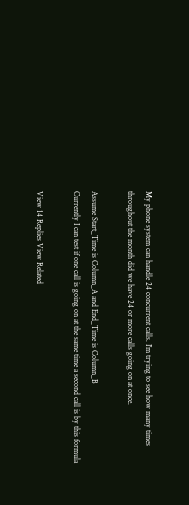My phone system can handle 24 concurrent calls. I'm trying to see how many times throughout the month did we have 24 or more calls going on at once.

Assume Start_Time is Column_A and End_Time is Column_B
Currently I can test if one call is going on at the same time a second call is by this formula

View 14 Replies View Related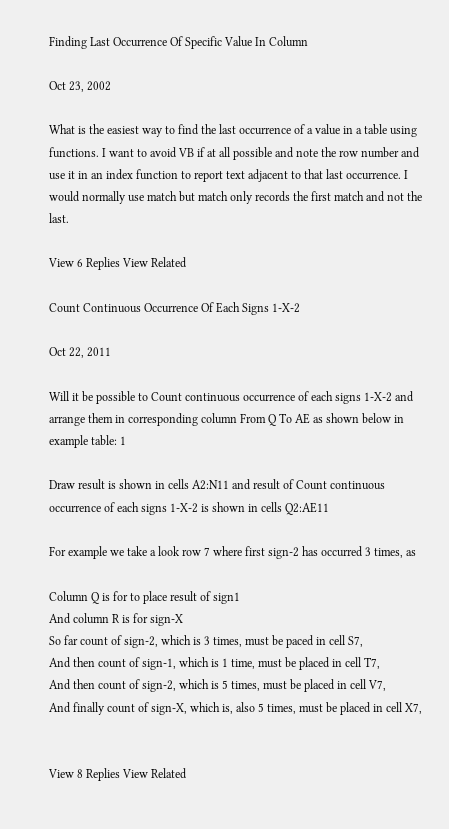Finding Last Occurrence Of Specific Value In Column

Oct 23, 2002

What is the easiest way to find the last occurrence of a value in a table using functions. I want to avoid VB if at all possible and note the row number and use it in an index function to report text adjacent to that last occurrence. I would normally use match but match only records the first match and not the last.

View 6 Replies View Related

Count Continuous Occurrence Of Each Signs 1-X-2

Oct 22, 2011

Will it be possible to Count continuous occurrence of each signs 1-X-2 and arrange them in corresponding column From Q To AE as shown below in example table: 1

Draw result is shown in cells A2:N11 and result of Count continuous occurrence of each signs 1-X-2 is shown in cells Q2:AE11

For example we take a look row 7 where first sign-2 has occurred 3 times, as

Column Q is for to place result of sign1
And column R is for sign-X
So far count of sign-2, which is 3 times, must be paced in cell S7,
And then count of sign-1, which is 1 time, must be placed in cell T7,
And then count of sign-2, which is 5 times, must be placed in cell V7,
And finally count of sign-X, which is, also 5 times, must be placed in cell X7,


View 8 Replies View Related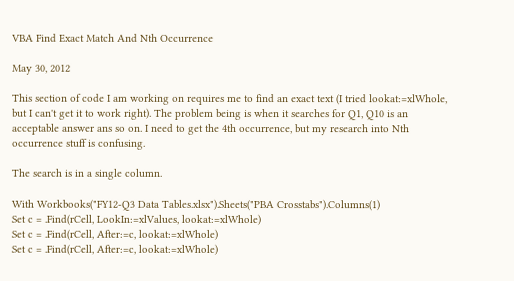VBA Find Exact Match And Nth Occurrence

May 30, 2012

This section of code I am working on requires me to find an exact text (I tried lookat:=xlWhole, but I can't get it to work right). The problem being is when it searches for Q1, Q10 is an acceptable answer ans so on. I need to get the 4th occurrence, but my research into Nth occurrence stuff is confusing.

The search is in a single column.

With Workbooks("FY12-Q3 Data Tables.xlsx").Sheets("PBA Crosstabs").Columns(1)
Set c = .Find(rCell, LookIn:=xlValues, lookat:=xlWhole)
Set c = .Find(rCell, After:=c, lookat:=xlWhole)
Set c = .Find(rCell, After:=c, lookat:=xlWhole)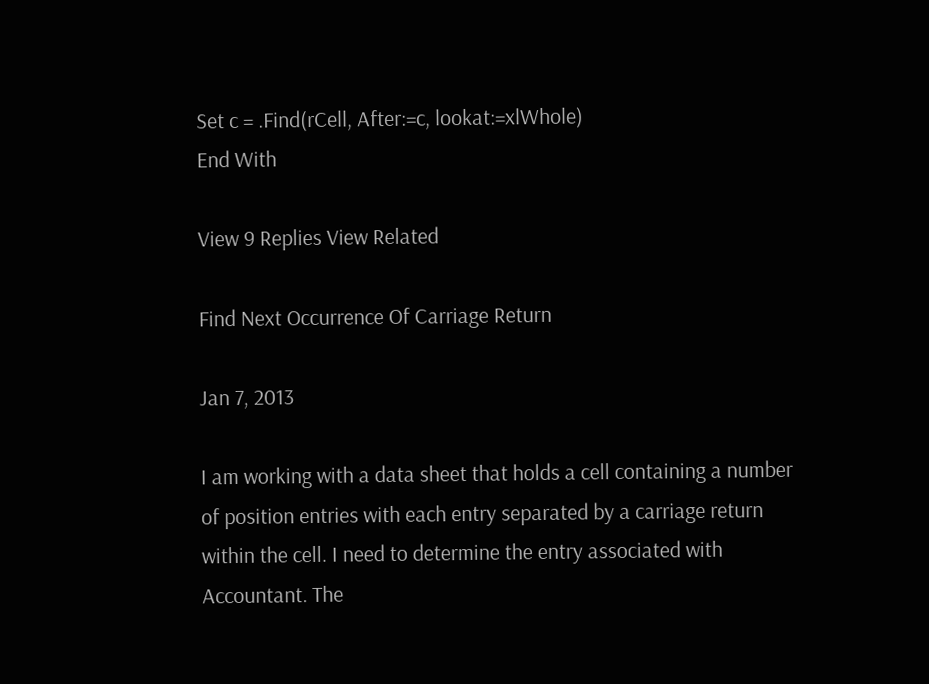Set c = .Find(rCell, After:=c, lookat:=xlWhole)
End With

View 9 Replies View Related

Find Next Occurrence Of Carriage Return

Jan 7, 2013

I am working with a data sheet that holds a cell containing a number of position entries with each entry separated by a carriage return within the cell. I need to determine the entry associated with Accountant. The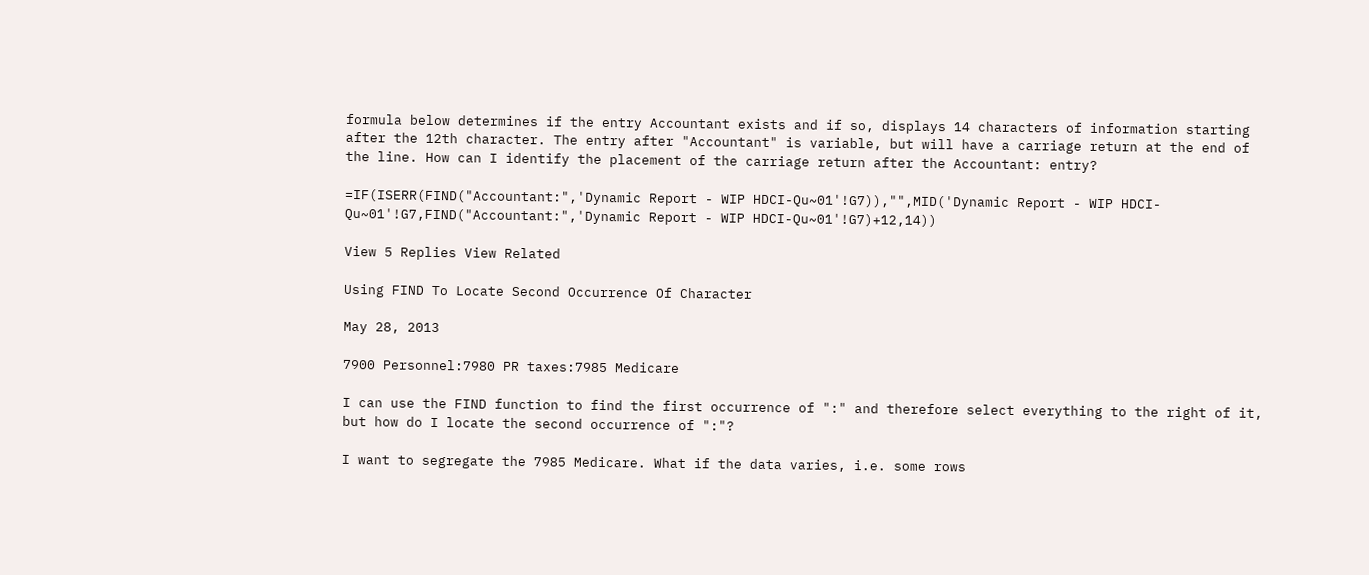formula below determines if the entry Accountant exists and if so, displays 14 characters of information starting after the 12th character. The entry after "Accountant" is variable, but will have a carriage return at the end of the line. How can I identify the placement of the carriage return after the Accountant: entry?

=IF(ISERR(FIND("Accountant:",'Dynamic Report - WIP HDCI-Qu~01'!G7)),"",MID('Dynamic Report - WIP HDCI-Qu~01'!G7,FIND("Accountant:",'Dynamic Report - WIP HDCI-Qu~01'!G7)+12,14))

View 5 Replies View Related

Using FIND To Locate Second Occurrence Of Character

May 28, 2013

7900 Personnel:7980 PR taxes:7985 Medicare

I can use the FIND function to find the first occurrence of ":" and therefore select everything to the right of it, but how do I locate the second occurrence of ":"?

I want to segregate the 7985 Medicare. What if the data varies, i.e. some rows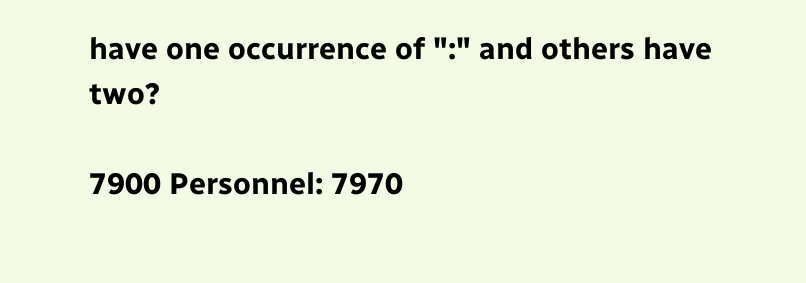have one occurrence of ":" and others have two?

7900 Personnel: 7970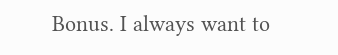Bonus. I always want to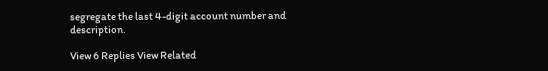segregate the last 4-digit account number and description.

View 6 Replies View Related